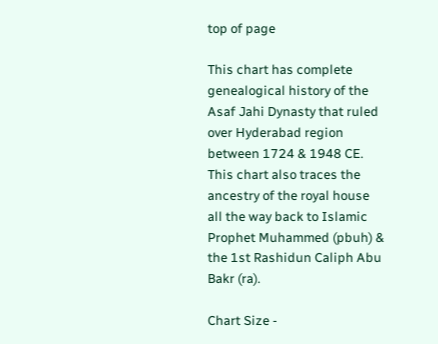top of page

This chart has complete genealogical history of the Asaf Jahi Dynasty that ruled over Hyderabad region between 1724 & 1948 CE. This chart also traces the ancestry of the royal house all the way back to Islamic Prophet Muhammed (pbuh) & the 1st Rashidun Caliph Abu Bakr (ra).

Chart Size -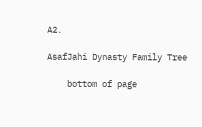A2.

AsafJahi Dynasty Family Tree

    bottom of page